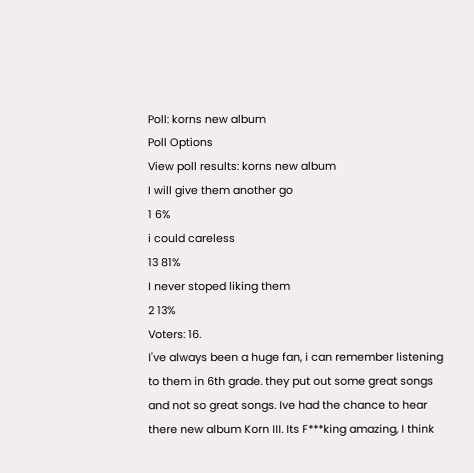Poll: korns new album
Poll Options
View poll results: korns new album
I will give them another go
1 6%
i could careless
13 81%
I never stoped liking them
2 13%
Voters: 16.
I've always been a huge fan, i can remember listening to them in 6th grade. they put out some great songs and not so great songs. Ive had the chance to hear there new album Korn III. Its F***king amazing, I think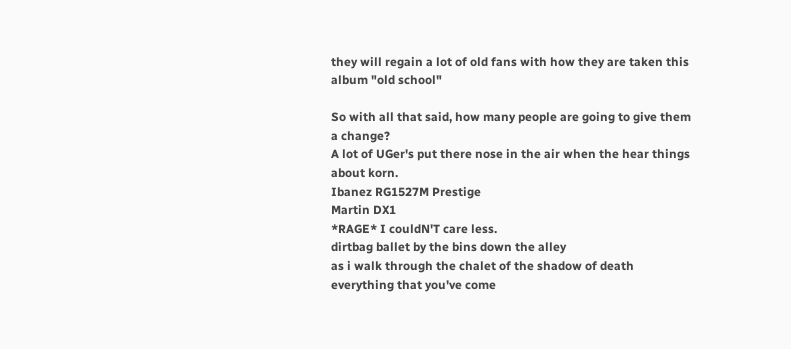they will regain a lot of old fans with how they are taken this album "old school"

So with all that said, how many people are going to give them a change?
A lot of UGer's put there nose in the air when the hear things about korn.
Ibanez RG1527M Prestige
Martin DX1
*RAGE* I couldN'T care less.
dirtbag ballet by the bins down the alley
as i walk through the chalet of the shadow of death
everything that you've come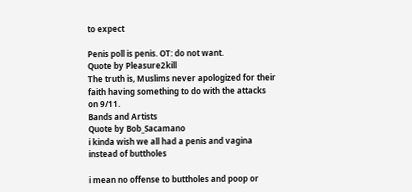to expect

Penis poll is penis. OT: do not want.
Quote by Pleasure2kill
The truth is, Muslims never apologized for their faith having something to do with the attacks on 9/11.
Bands and Artists
Quote by Bob_Sacamano
i kinda wish we all had a penis and vagina instead of buttholes

i mean no offense to buttholes and poop or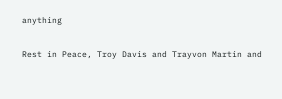anything

Rest in Peace, Troy Davis and Trayvon Martin and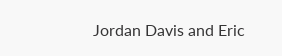Jordan Davis and Eric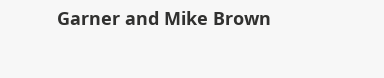Garner and Mike Brown